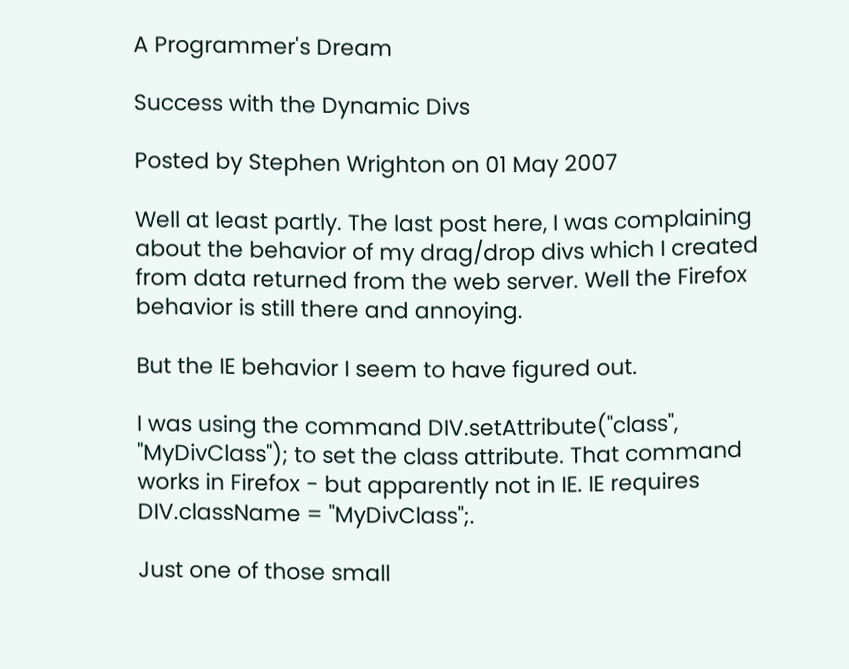A Programmer's Dream

Success with the Dynamic Divs

Posted by Stephen Wrighton on 01 May 2007

Well at least partly. The last post here, I was complaining about the behavior of my drag/drop divs which I created from data returned from the web server. Well the Firefox behavior is still there and annoying.

But the IE behavior I seem to have figured out.

I was using the command DIV.setAttribute("class", "MyDivClass"); to set the class attribute. That command works in Firefox - but apparently not in IE. IE requires DIV.className = "MyDivClass";.

Just one of those small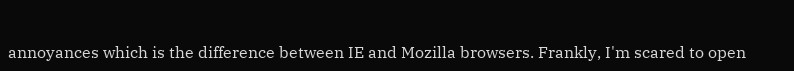annoyances which is the difference between IE and Mozilla browsers. Frankly, I'm scared to open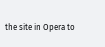the site in Opera to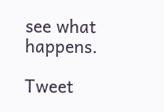see what happens.

Tweet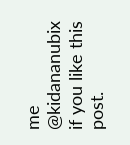me @kidananubix if you like this post.